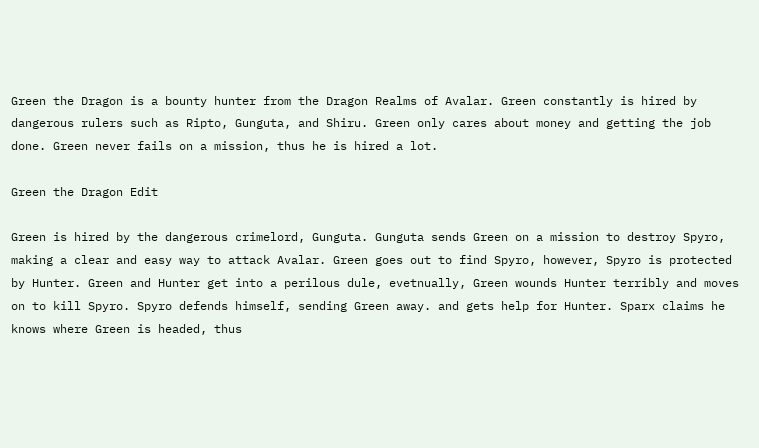Green the Dragon is a bounty hunter from the Dragon Realms of Avalar. Green constantly is hired by dangerous rulers such as Ripto, Gunguta, and Shiru. Green only cares about money and getting the job done. Green never fails on a mission, thus he is hired a lot.

Green the Dragon Edit

Green is hired by the dangerous crimelord, Gunguta. Gunguta sends Green on a mission to destroy Spyro, making a clear and easy way to attack Avalar. Green goes out to find Spyro, however, Spyro is protected by Hunter. Green and Hunter get into a perilous dule, evetnually, Green wounds Hunter terribly and moves on to kill Spyro. Spyro defends himself, sending Green away. and gets help for Hunter. Sparx claims he knows where Green is headed, thus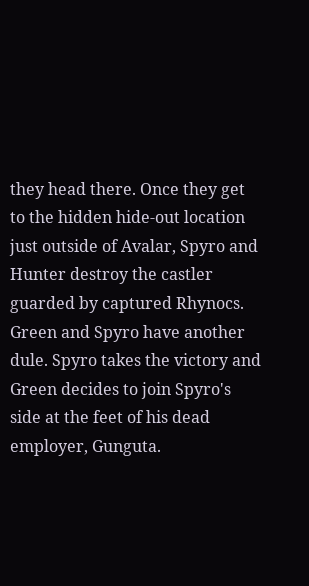they head there. Once they get to the hidden hide-out location just outside of Avalar, Spyro and Hunter destroy the castler guarded by captured Rhynocs. Green and Spyro have another dule. Spyro takes the victory and Green decides to join Spyro's side at the feet of his dead employer, Gunguta.